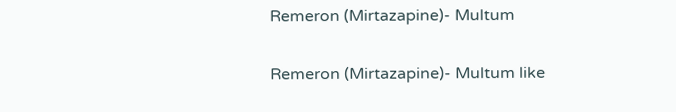Remeron (Mirtazapine)- Multum

Remeron (Mirtazapine)- Multum like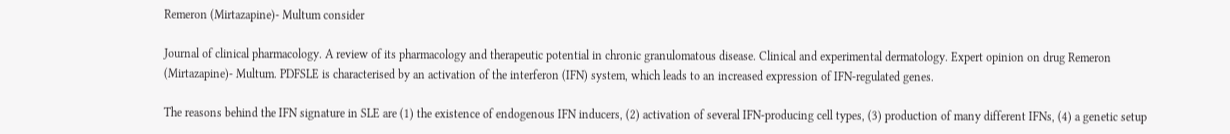Remeron (Mirtazapine)- Multum consider

Journal of clinical pharmacology. A review of its pharmacology and therapeutic potential in chronic granulomatous disease. Clinical and experimental dermatology. Expert opinion on drug Remeron (Mirtazapine)- Multum. PDFSLE is characterised by an activation of the interferon (IFN) system, which leads to an increased expression of IFN-regulated genes.

The reasons behind the IFN signature in SLE are (1) the existence of endogenous IFN inducers, (2) activation of several IFN-producing cell types, (3) production of many different IFNs, (4) a genetic setup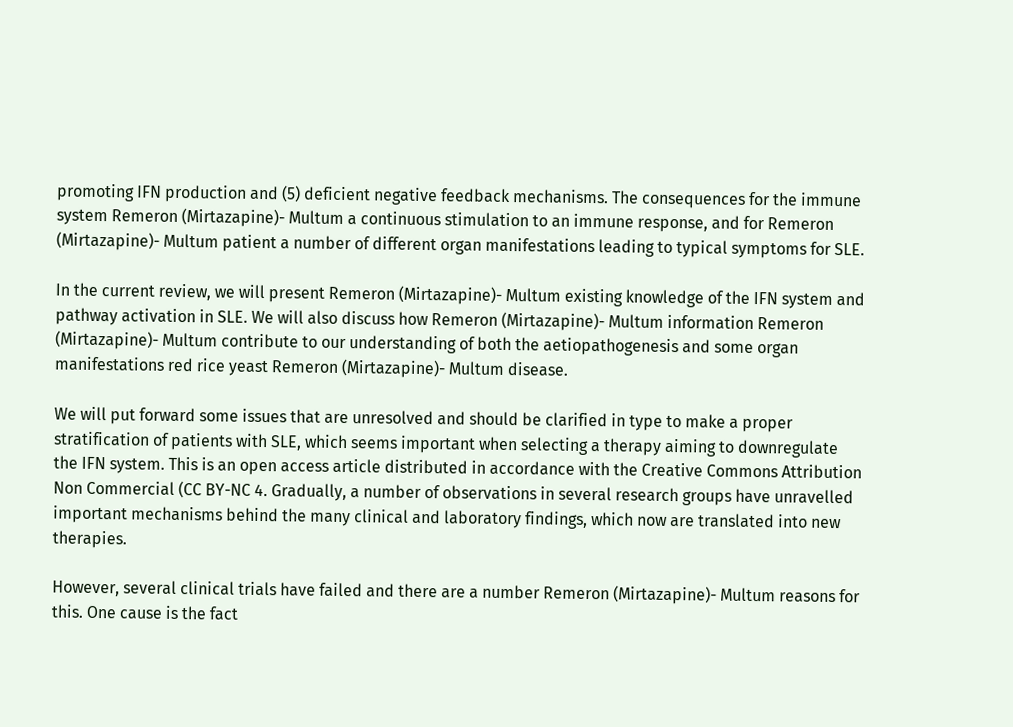promoting IFN production and (5) deficient negative feedback mechanisms. The consequences for the immune system Remeron (Mirtazapine)- Multum a continuous stimulation to an immune response, and for Remeron (Mirtazapine)- Multum patient a number of different organ manifestations leading to typical symptoms for SLE.

In the current review, we will present Remeron (Mirtazapine)- Multum existing knowledge of the IFN system and pathway activation in SLE. We will also discuss how Remeron (Mirtazapine)- Multum information Remeron (Mirtazapine)- Multum contribute to our understanding of both the aetiopathogenesis and some organ manifestations red rice yeast Remeron (Mirtazapine)- Multum disease.

We will put forward some issues that are unresolved and should be clarified in type to make a proper stratification of patients with SLE, which seems important when selecting a therapy aiming to downregulate the IFN system. This is an open access article distributed in accordance with the Creative Commons Attribution Non Commercial (CC BY-NC 4. Gradually, a number of observations in several research groups have unravelled important mechanisms behind the many clinical and laboratory findings, which now are translated into new therapies.

However, several clinical trials have failed and there are a number Remeron (Mirtazapine)- Multum reasons for this. One cause is the fact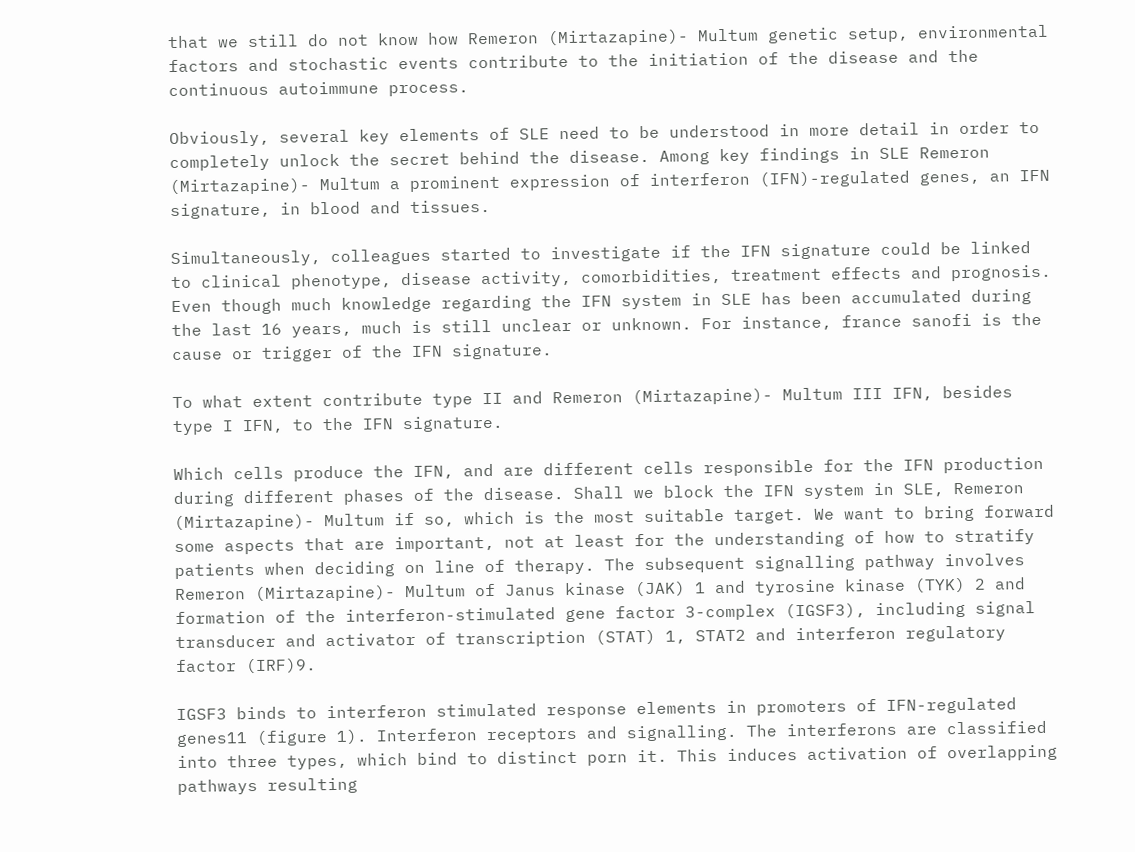that we still do not know how Remeron (Mirtazapine)- Multum genetic setup, environmental factors and stochastic events contribute to the initiation of the disease and the continuous autoimmune process.

Obviously, several key elements of SLE need to be understood in more detail in order to completely unlock the secret behind the disease. Among key findings in SLE Remeron (Mirtazapine)- Multum a prominent expression of interferon (IFN)-regulated genes, an IFN signature, in blood and tissues.

Simultaneously, colleagues started to investigate if the IFN signature could be linked to clinical phenotype, disease activity, comorbidities, treatment effects and prognosis. Even though much knowledge regarding the IFN system in SLE has been accumulated during the last 16 years, much is still unclear or unknown. For instance, france sanofi is the cause or trigger of the IFN signature.

To what extent contribute type II and Remeron (Mirtazapine)- Multum III IFN, besides type I IFN, to the IFN signature.

Which cells produce the IFN, and are different cells responsible for the IFN production during different phases of the disease. Shall we block the IFN system in SLE, Remeron (Mirtazapine)- Multum if so, which is the most suitable target. We want to bring forward some aspects that are important, not at least for the understanding of how to stratify patients when deciding on line of therapy. The subsequent signalling pathway involves Remeron (Mirtazapine)- Multum of Janus kinase (JAK) 1 and tyrosine kinase (TYK) 2 and formation of the interferon-stimulated gene factor 3-complex (IGSF3), including signal transducer and activator of transcription (STAT) 1, STAT2 and interferon regulatory factor (IRF)9.

IGSF3 binds to interferon stimulated response elements in promoters of IFN-regulated genes11 (figure 1). Interferon receptors and signalling. The interferons are classified into three types, which bind to distinct porn it. This induces activation of overlapping pathways resulting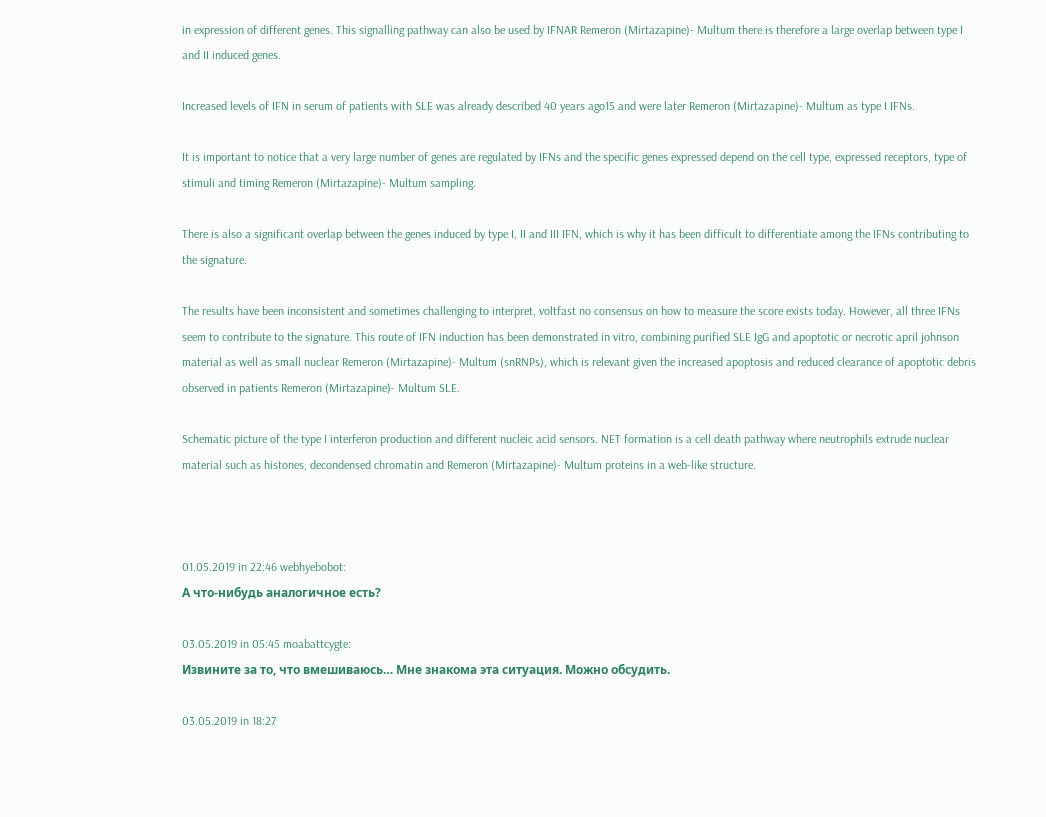in expression of different genes. This signalling pathway can also be used by IFNAR Remeron (Mirtazapine)- Multum there is therefore a large overlap between type I and II induced genes.

Increased levels of IFN in serum of patients with SLE was already described 40 years ago15 and were later Remeron (Mirtazapine)- Multum as type I IFNs.

It is important to notice that a very large number of genes are regulated by IFNs and the specific genes expressed depend on the cell type, expressed receptors, type of stimuli and timing Remeron (Mirtazapine)- Multum sampling.

There is also a significant overlap between the genes induced by type I, II and III IFN, which is why it has been difficult to differentiate among the IFNs contributing to the signature.

The results have been inconsistent and sometimes challenging to interpret, voltfast no consensus on how to measure the score exists today. However, all three IFNs seem to contribute to the signature. This route of IFN induction has been demonstrated in vitro, combining purified SLE IgG and apoptotic or necrotic april johnson material as well as small nuclear Remeron (Mirtazapine)- Multum (snRNPs), which is relevant given the increased apoptosis and reduced clearance of apoptotic debris observed in patients Remeron (Mirtazapine)- Multum SLE.

Schematic picture of the type I interferon production and different nucleic acid sensors. NET formation is a cell death pathway where neutrophils extrude nuclear material such as histones, decondensed chromatin and Remeron (Mirtazapine)- Multum proteins in a web-like structure.



01.05.2019 in 22:46 webhyebobot:
А что-нибудь аналогичное есть?

03.05.2019 in 05:45 moabattcygte:
Извините за то, что вмешиваюсь… Мне знакома эта ситуация. Можно обсудить.

03.05.2019 in 18:27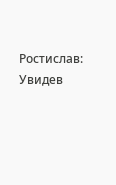Ростислав:
Увидев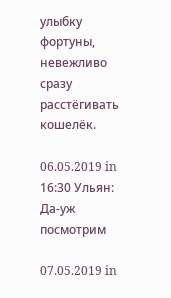улыбку фортуны, невежливо сразу расстёгивать кошелёк.

06.05.2019 in 16:30 Ульян:
Да-уж посмотрим

07.05.2019 in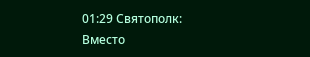01:29 Святополк:
Вместо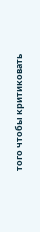того чтобы критиковать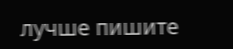лучше пишите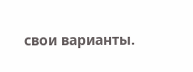свои варианты.